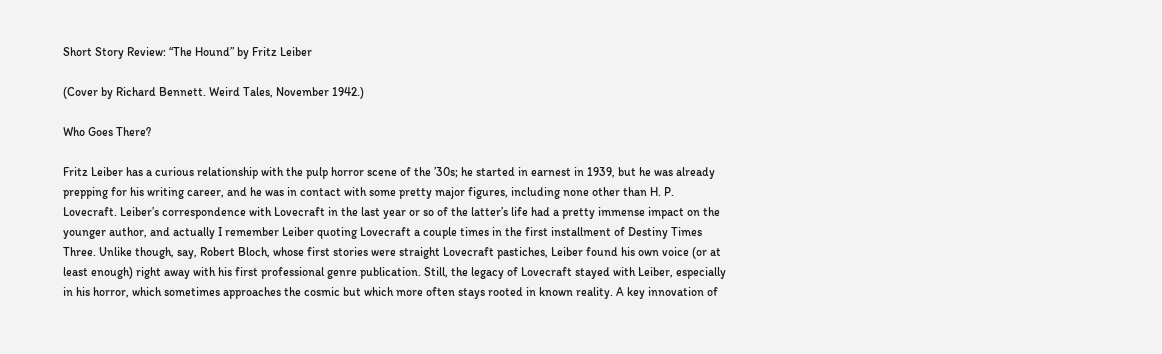Short Story Review: “The Hound” by Fritz Leiber

(Cover by Richard Bennett. Weird Tales, November 1942.)

Who Goes There?

Fritz Leiber has a curious relationship with the pulp horror scene of the ’30s; he started in earnest in 1939, but he was already prepping for his writing career, and he was in contact with some pretty major figures, including none other than H. P. Lovecraft. Leiber’s correspondence with Lovecraft in the last year or so of the latter’s life had a pretty immense impact on the younger author, and actually I remember Leiber quoting Lovecraft a couple times in the first installment of Destiny Times Three. Unlike though, say, Robert Bloch, whose first stories were straight Lovecraft pastiches, Leiber found his own voice (or at least enough) right away with his first professional genre publication. Still, the legacy of Lovecraft stayed with Leiber, especially in his horror, which sometimes approaches the cosmic but which more often stays rooted in known reality. A key innovation of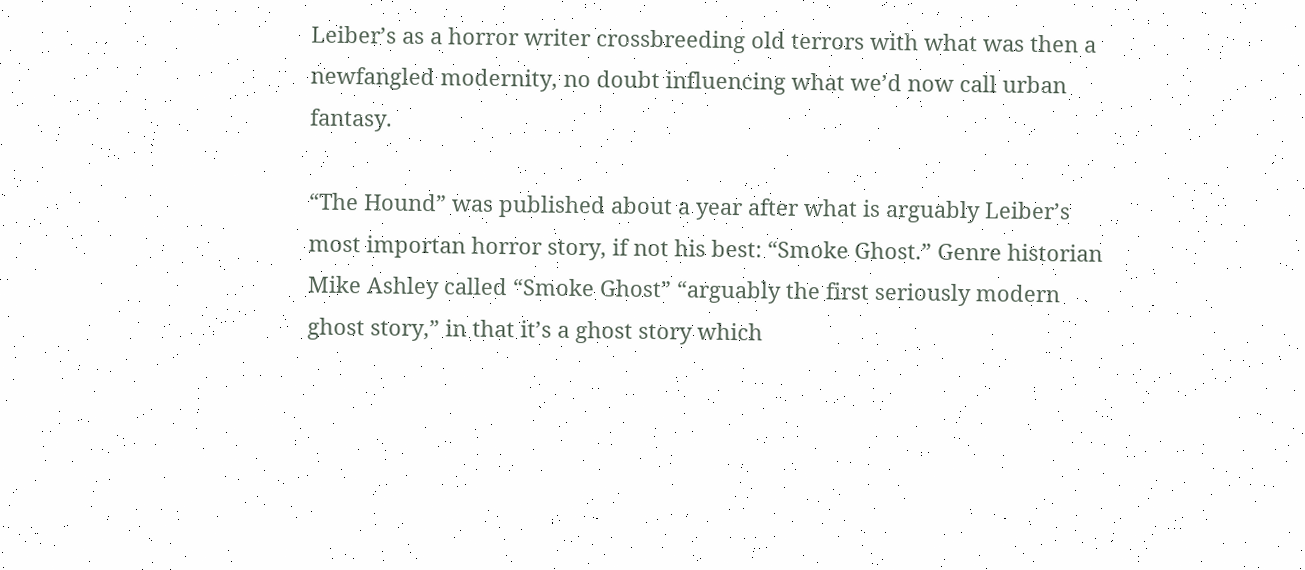Leiber’s as a horror writer crossbreeding old terrors with what was then a newfangled modernity, no doubt influencing what we’d now call urban fantasy.

“The Hound” was published about a year after what is arguably Leiber’s most importan horror story, if not his best: “Smoke Ghost.” Genre historian Mike Ashley called “Smoke Ghost” “arguably the first seriously modern ghost story,” in that it’s a ghost story which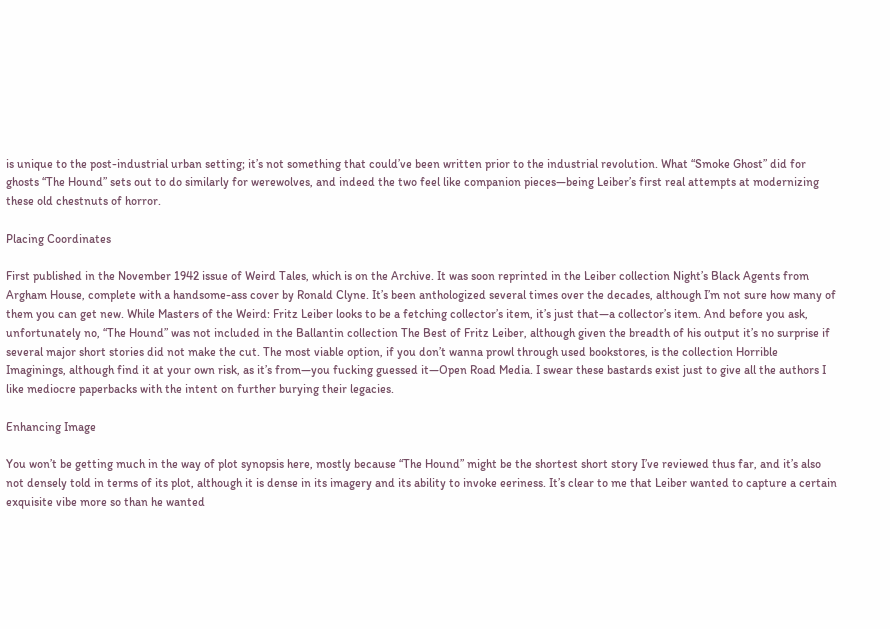is unique to the post-industrial urban setting; it’s not something that could’ve been written prior to the industrial revolution. What “Smoke Ghost” did for ghosts “The Hound” sets out to do similarly for werewolves, and indeed the two feel like companion pieces—being Leiber’s first real attempts at modernizing these old chestnuts of horror.

Placing Coordinates

First published in the November 1942 issue of Weird Tales, which is on the Archive. It was soon reprinted in the Leiber collection Night’s Black Agents from Argham House, complete with a handsome-ass cover by Ronald Clyne. It’s been anthologized several times over the decades, although I’m not sure how many of them you can get new. While Masters of the Weird: Fritz Leiber looks to be a fetching collector’s item, it’s just that—a collector’s item. And before you ask, unfortunately no, “The Hound” was not included in the Ballantin collection The Best of Fritz Leiber, although given the breadth of his output it’s no surprise if several major short stories did not make the cut. The most viable option, if you don’t wanna prowl through used bookstores, is the collection Horrible Imaginings, although find it at your own risk, as it’s from—you fucking guessed it—Open Road Media. I swear these bastards exist just to give all the authors I like mediocre paperbacks with the intent on further burying their legacies.

Enhancing Image

You won’t be getting much in the way of plot synopsis here, mostly because “The Hound” might be the shortest short story I’ve reviewed thus far, and it’s also not densely told in terms of its plot, although it is dense in its imagery and its ability to invoke eeriness. It’s clear to me that Leiber wanted to capture a certain exquisite vibe more so than he wanted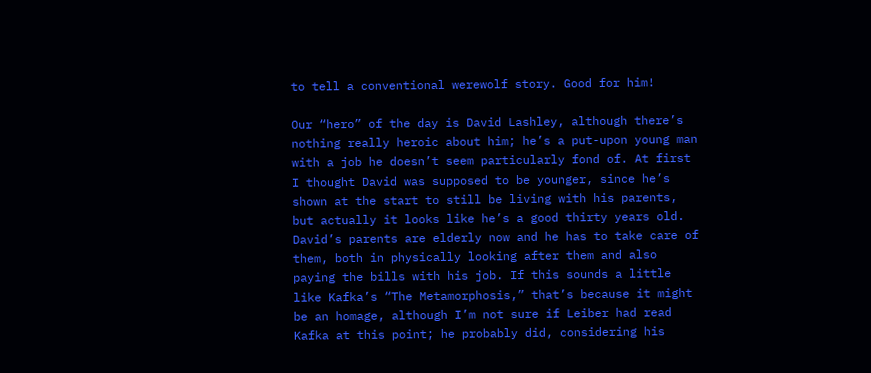to tell a conventional werewolf story. Good for him!

Our “hero” of the day is David Lashley, although there’s nothing really heroic about him; he’s a put-upon young man with a job he doesn’t seem particularly fond of. At first I thought David was supposed to be younger, since he’s shown at the start to still be living with his parents, but actually it looks like he’s a good thirty years old. David’s parents are elderly now and he has to take care of them, both in physically looking after them and also paying the bills with his job. If this sounds a little like Kafka’s “The Metamorphosis,” that’s because it might be an homage, although I’m not sure if Leiber had read Kafka at this point; he probably did, considering his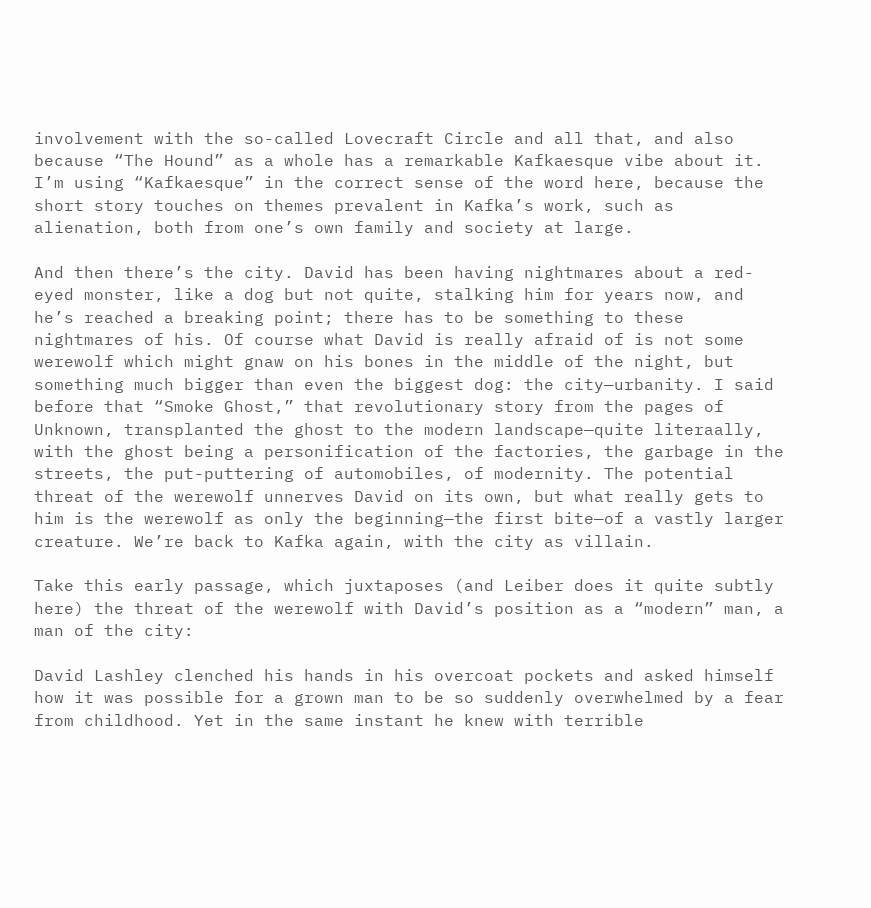involvement with the so-called Lovecraft Circle and all that, and also because “The Hound” as a whole has a remarkable Kafkaesque vibe about it. I’m using “Kafkaesque” in the correct sense of the word here, because the short story touches on themes prevalent in Kafka’s work, such as alienation, both from one’s own family and society at large.

And then there’s the city. David has been having nightmares about a red-eyed monster, like a dog but not quite, stalking him for years now, and he’s reached a breaking point; there has to be something to these nightmares of his. Of course what David is really afraid of is not some werewolf which might gnaw on his bones in the middle of the night, but something much bigger than even the biggest dog: the city—urbanity. I said before that “Smoke Ghost,” that revolutionary story from the pages of Unknown, transplanted the ghost to the modern landscape—quite literaally, with the ghost being a personification of the factories, the garbage in the streets, the put-puttering of automobiles, of modernity. The potential threat of the werewolf unnerves David on its own, but what really gets to him is the werewolf as only the beginning—the first bite—of a vastly larger creature. We’re back to Kafka again, with the city as villain.

Take this early passage, which juxtaposes (and Leiber does it quite subtly here) the threat of the werewolf with David’s position as a “modern” man, a man of the city:

David Lashley clenched his hands in his overcoat pockets and asked himself how it was possible for a grown man to be so suddenly overwhelmed by a fear from childhood. Yet in the same instant he knew with terrible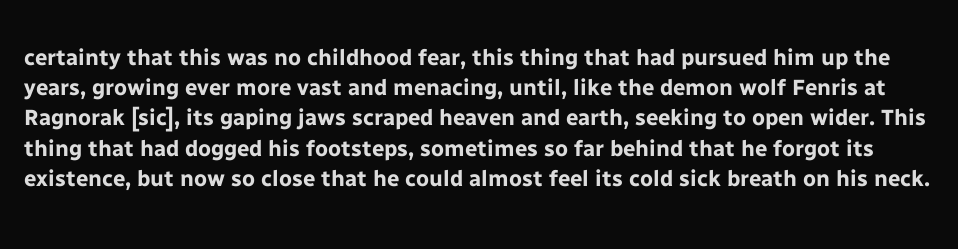certainty that this was no childhood fear, this thing that had pursued him up the years, growing ever more vast and menacing, until, like the demon wolf Fenris at Ragnorak [sic], its gaping jaws scraped heaven and earth, seeking to open wider. This thing that had dogged his footsteps, sometimes so far behind that he forgot its existence, but now so close that he could almost feel its cold sick breath on his neck.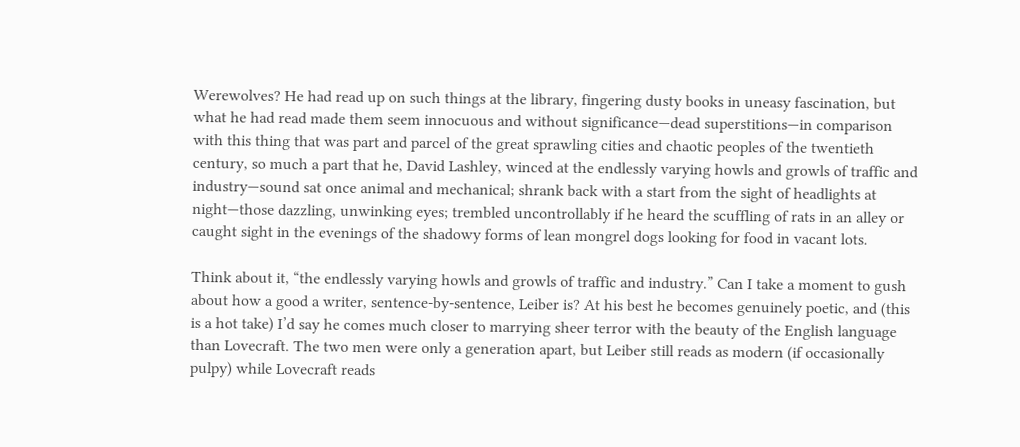Werewolves? He had read up on such things at the library, fingering dusty books in uneasy fascination, but what he had read made them seem innocuous and without significance—dead superstitions—in comparison with this thing that was part and parcel of the great sprawling cities and chaotic peoples of the twentieth century, so much a part that he, David Lashley, winced at the endlessly varying howls and growls of traffic and industry—sound sat once animal and mechanical; shrank back with a start from the sight of headlights at night—those dazzling, unwinking eyes; trembled uncontrollably if he heard the scuffling of rats in an alley or caught sight in the evenings of the shadowy forms of lean mongrel dogs looking for food in vacant lots.

Think about it, “the endlessly varying howls and growls of traffic and industry.” Can I take a moment to gush about how a good a writer, sentence-by-sentence, Leiber is? At his best he becomes genuinely poetic, and (this is a hot take) I’d say he comes much closer to marrying sheer terror with the beauty of the English language than Lovecraft. The two men were only a generation apart, but Leiber still reads as modern (if occasionally pulpy) while Lovecraft reads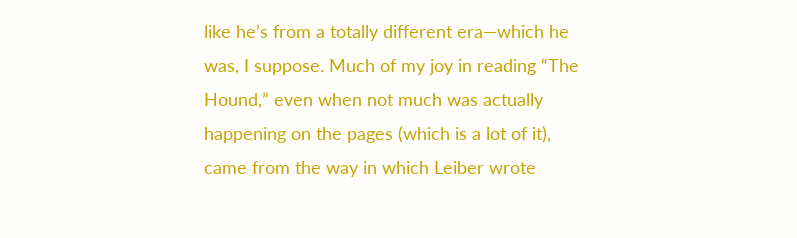like he’s from a totally different era—which he was, I suppose. Much of my joy in reading “The Hound,” even when not much was actually happening on the pages (which is a lot of it), came from the way in which Leiber wrote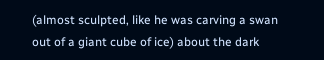(almost sculpted, like he was carving a swan out of a giant cube of ice) about the dark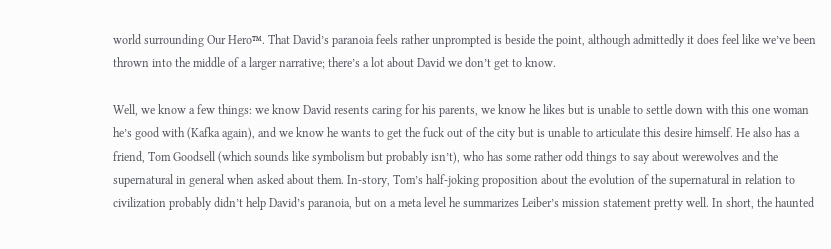world surrounding Our Hero™. That David’s paranoia feels rather unprompted is beside the point, although admittedly it does feel like we’ve been thrown into the middle of a larger narrative; there’s a lot about David we don’t get to know.

Well, we know a few things: we know David resents caring for his parents, we know he likes but is unable to settle down with this one woman he’s good with (Kafka again), and we know he wants to get the fuck out of the city but is unable to articulate this desire himself. He also has a friend, Tom Goodsell (which sounds like symbolism but probably isn’t), who has some rather odd things to say about werewolves and the supernatural in general when asked about them. In-story, Tom’s half-joking proposition about the evolution of the supernatural in relation to civilization probably didn’t help David’s paranoia, but on a meta level he summarizes Leiber’s mission statement pretty well. In short, the haunted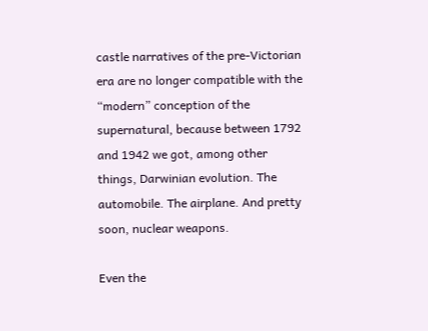castle narratives of the pre-Victorian era are no longer compatible with the “modern” conception of the supernatural, because between 1792 and 1942 we got, among other things, Darwinian evolution. The automobile. The airplane. And pretty soon, nuclear weapons.

Even the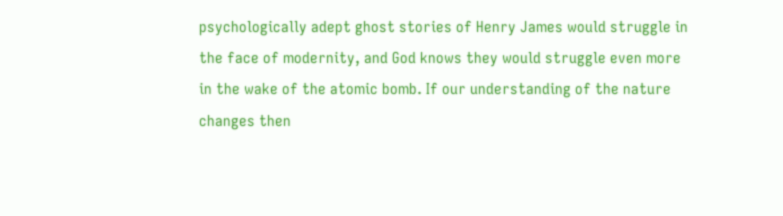psychologically adept ghost stories of Henry James would struggle in the face of modernity, and God knows they would struggle even more in the wake of the atomic bomb. If our understanding of the nature changes then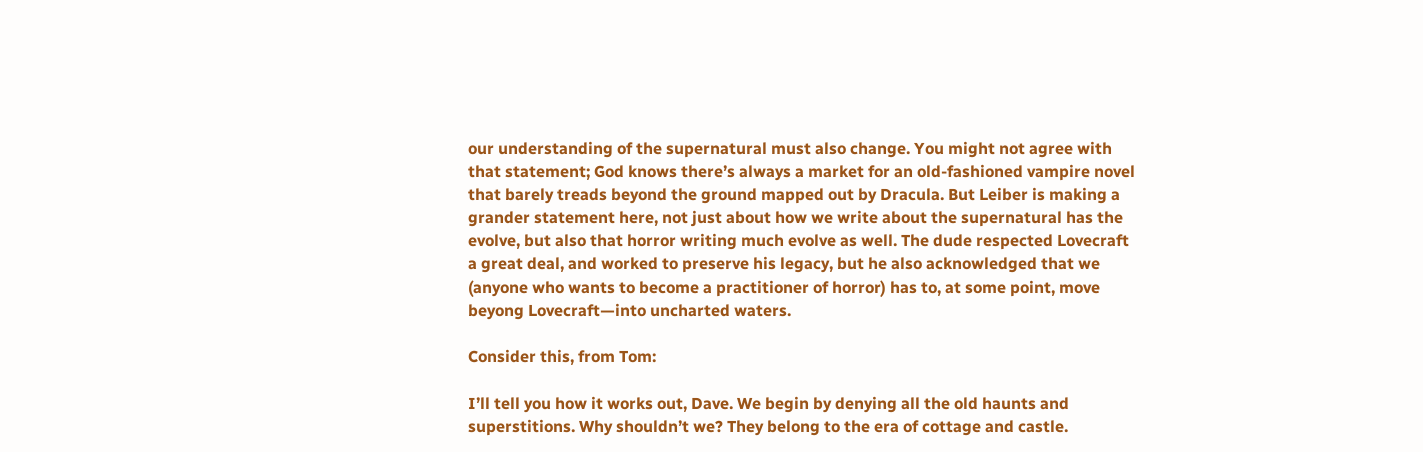our understanding of the supernatural must also change. You might not agree with that statement; God knows there’s always a market for an old-fashioned vampire novel that barely treads beyond the ground mapped out by Dracula. But Leiber is making a grander statement here, not just about how we write about the supernatural has the evolve, but also that horror writing much evolve as well. The dude respected Lovecraft a great deal, and worked to preserve his legacy, but he also acknowledged that we (anyone who wants to become a practitioner of horror) has to, at some point, move beyong Lovecraft—into uncharted waters.

Consider this, from Tom:

I’ll tell you how it works out, Dave. We begin by denying all the old haunts and superstitions. Why shouldn’t we? They belong to the era of cottage and castle.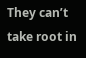They can’t take root in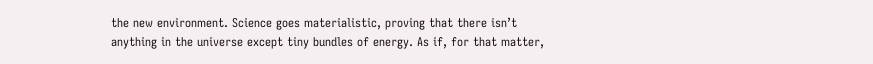the new environment. Science goes materialistic, proving that there isn’t anything in the universe except tiny bundles of energy. As if, for that matter,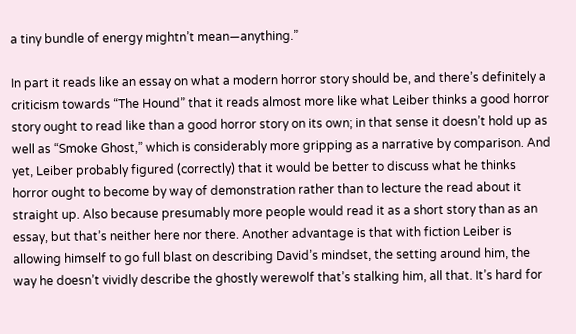a tiny bundle of energy mightn’t mean—anything.”

In part it reads like an essay on what a modern horror story should be, and there’s definitely a criticism towards “The Hound” that it reads almost more like what Leiber thinks a good horror story ought to read like than a good horror story on its own; in that sense it doesn’t hold up as well as “Smoke Ghost,” which is considerably more gripping as a narrative by comparison. And yet, Leiber probably figured (correctly) that it would be better to discuss what he thinks horror ought to become by way of demonstration rather than to lecture the read about it straight up. Also because presumably more people would read it as a short story than as an essay, but that’s neither here nor there. Another advantage is that with fiction Leiber is allowing himself to go full blast on describing David’s mindset, the setting around him, the way he doesn’t vividly describe the ghostly werewolf that’s stalking him, all that. It’s hard for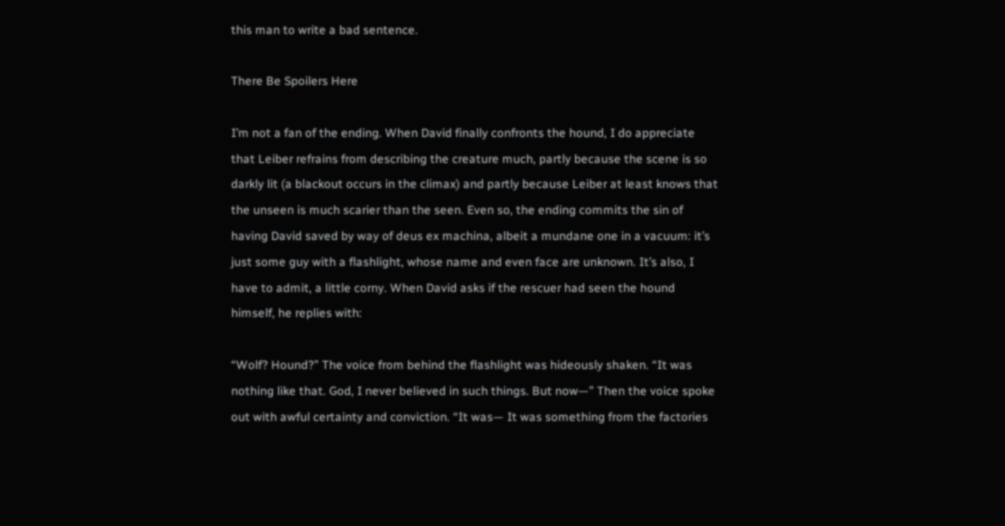this man to write a bad sentence.

There Be Spoilers Here

I’m not a fan of the ending. When David finally confronts the hound, I do appreciate that Leiber refrains from describing the creature much, partly because the scene is so darkly lit (a blackout occurs in the climax) and partly because Leiber at least knows that the unseen is much scarier than the seen. Even so, the ending commits the sin of having David saved by way of deus ex machina, albeit a mundane one in a vacuum: it’s just some guy with a flashlight, whose name and even face are unknown. It’s also, I have to admit, a little corny. When David asks if the rescuer had seen the hound himself, he replies with:

“Wolf? Hound?” The voice from behind the flashlight was hideously shaken. “It was nothing like that. God, I never believed in such things. But now—” Then the voice spoke out with awful certainty and conviction. “It was— It was something from the factories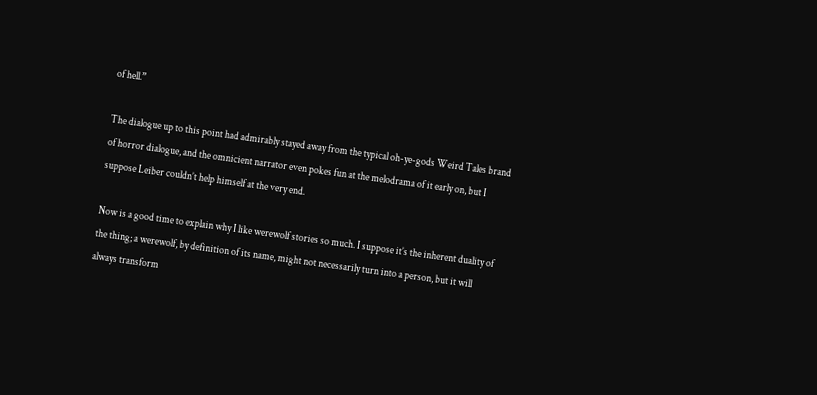of hell.”

The dialogue up to this point had admirably stayed away from the typical oh-ye-gods Weird Tales brand of horror dialogue, and the omnicient narrator even pokes fun at the melodrama of it early on, but I suppose Leiber couldn’t help himself at the very end.

Now is a good time to explain why I like werewolf stories so much. I suppose it’s the inherent duality of the thing; a werewolf, by definition of its name, might not necessarily turn into a person, but it will always transform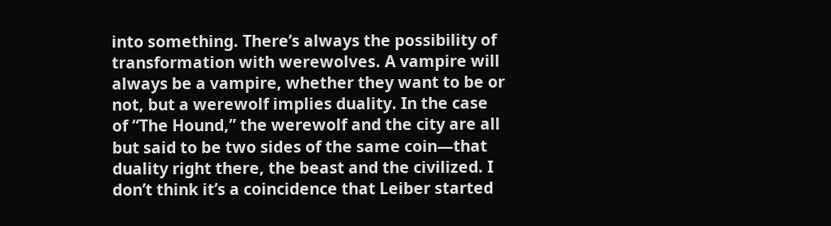into something. There’s always the possibility of transformation with werewolves. A vampire will always be a vampire, whether they want to be or not, but a werewolf implies duality. In the case of “The Hound,” the werewolf and the city are all but said to be two sides of the same coin—that duality right there, the beast and the civilized. I don’t think it’s a coincidence that Leiber started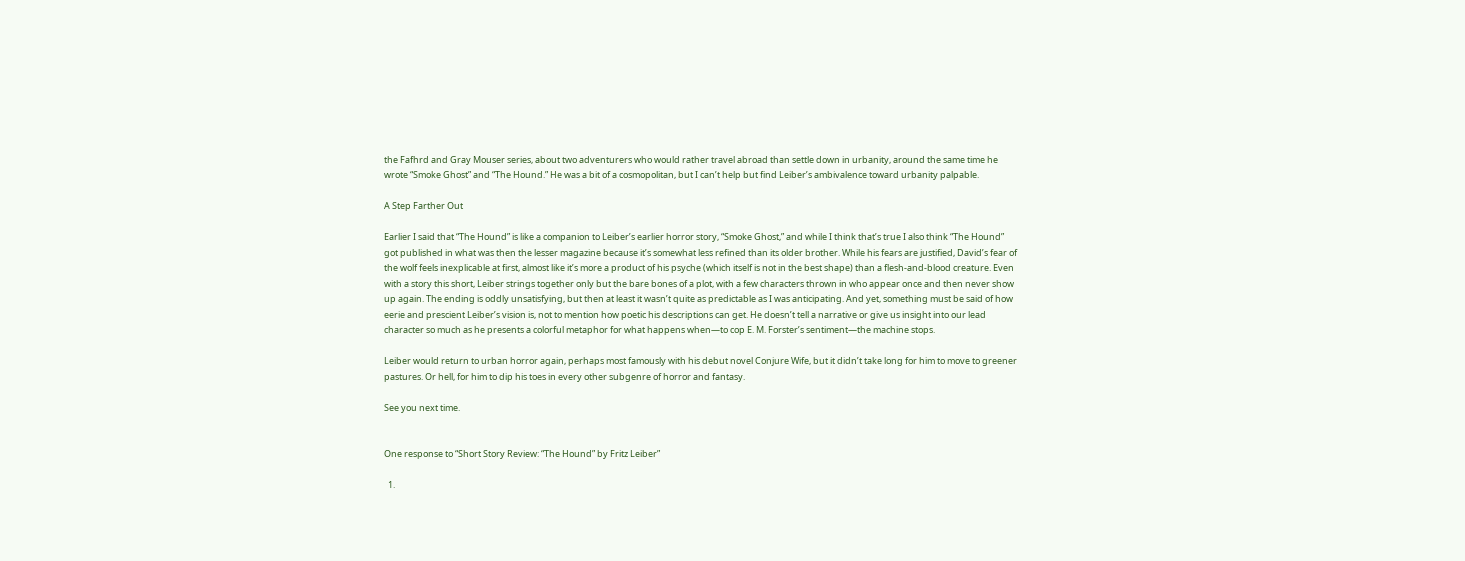the Fafhrd and Gray Mouser series, about two adventurers who would rather travel abroad than settle down in urbanity, around the same time he wrote “Smoke Ghost” and “The Hound.” He was a bit of a cosmopolitan, but I can’t help but find Leiber’s ambivalence toward urbanity palpable.

A Step Farther Out

Earlier I said that “The Hound” is like a companion to Leiber’s earlier horror story, “Smoke Ghost,” and while I think that’s true I also think “The Hound” got published in what was then the lesser magazine because it’s somewhat less refined than its older brother. While his fears are justified, David’s fear of the wolf feels inexplicable at first, almost like it’s more a product of his psyche (which itself is not in the best shape) than a flesh-and-blood creature. Even with a story this short, Leiber strings together only but the bare bones of a plot, with a few characters thrown in who appear once and then never show up again. The ending is oddly unsatisfying, but then at least it wasn’t quite as predictable as I was anticipating. And yet, something must be said of how eerie and prescient Leiber’s vision is, not to mention how poetic his descriptions can get. He doesn’t tell a narrative or give us insight into our lead character so much as he presents a colorful metaphor for what happens when—to cop E. M. Forster’s sentiment—the machine stops.

Leiber would return to urban horror again, perhaps most famously with his debut novel Conjure Wife, but it didn’t take long for him to move to greener pastures. Or hell, for him to dip his toes in every other subgenre of horror and fantasy.

See you next time.


One response to “Short Story Review: “The Hound” by Fritz Leiber”

  1.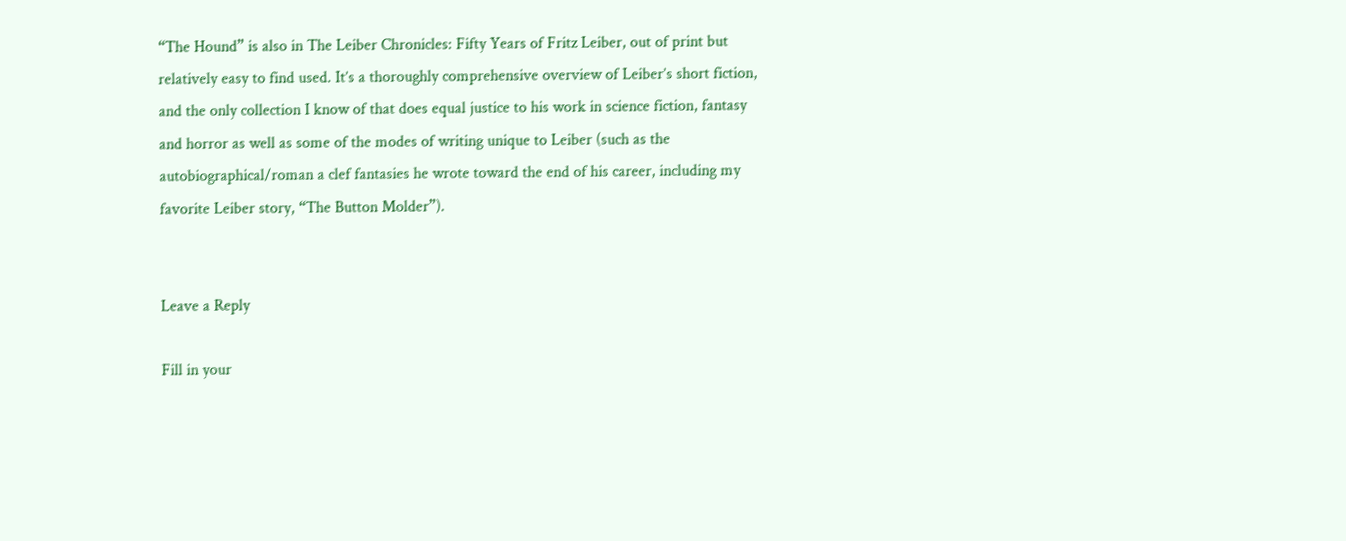“The Hound” is also in The Leiber Chronicles: Fifty Years of Fritz Leiber, out of print but relatively easy to find used. It’s a thoroughly comprehensive overview of Leiber’s short fiction, and the only collection I know of that does equal justice to his work in science fiction, fantasy and horror as well as some of the modes of writing unique to Leiber (such as the autobiographical/roman a clef fantasies he wrote toward the end of his career, including my favorite Leiber story, “The Button Molder”).


Leave a Reply

Fill in your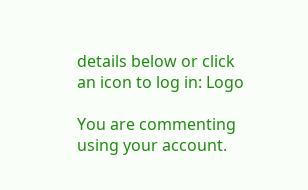details below or click an icon to log in: Logo

You are commenting using your account.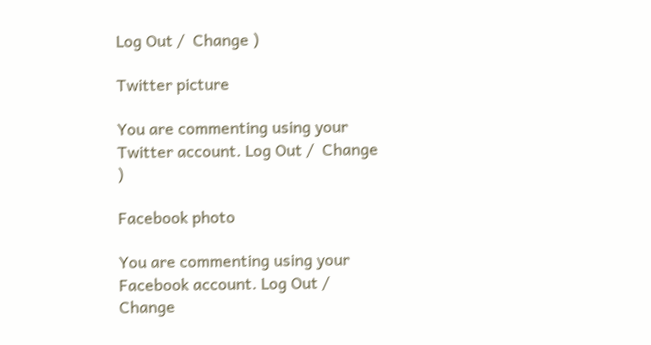Log Out /  Change )

Twitter picture

You are commenting using your Twitter account. Log Out /  Change )

Facebook photo

You are commenting using your Facebook account. Log Out /  Change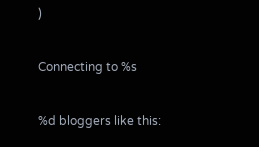)

Connecting to %s

%d bloggers like this: